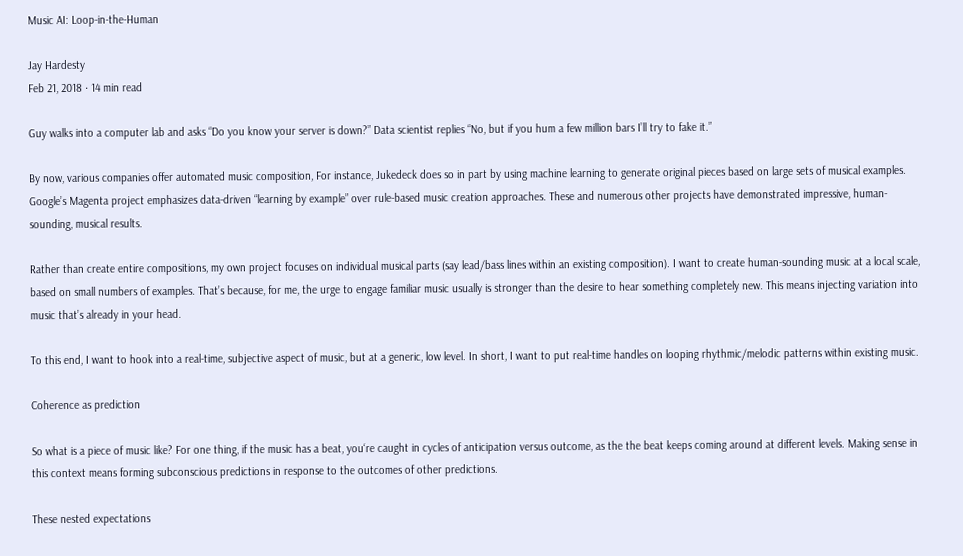Music AI: Loop-in-the-Human

Jay Hardesty
Feb 21, 2018 · 14 min read

Guy walks into a computer lab and asks “Do you know your server is down?” Data scientist replies “No, but if you hum a few million bars I’ll try to fake it.”

By now, various companies offer automated music composition, For instance, Jukedeck does so in part by using machine learning to generate original pieces based on large sets of musical examples. Google’s Magenta project emphasizes data-driven “learning by example” over rule-based music creation approaches. These and numerous other projects have demonstrated impressive, human-sounding, musical results.

Rather than create entire compositions, my own project focuses on individual musical parts (say lead/bass lines within an existing composition). I want to create human-sounding music at a local scale, based on small numbers of examples. That’s because, for me, the urge to engage familiar music usually is stronger than the desire to hear something completely new. This means injecting variation into music that’s already in your head.

To this end, I want to hook into a real-time, subjective aspect of music, but at a generic, low level. In short, I want to put real-time handles on looping rhythmic/melodic patterns within existing music.

Coherence as prediction

So what is a piece of music like? For one thing, if the music has a beat, you‘re caught in cycles of anticipation versus outcome, as the the beat keeps coming around at different levels. Making sense in this context means forming subconscious predictions in response to the outcomes of other predictions.

These nested expectations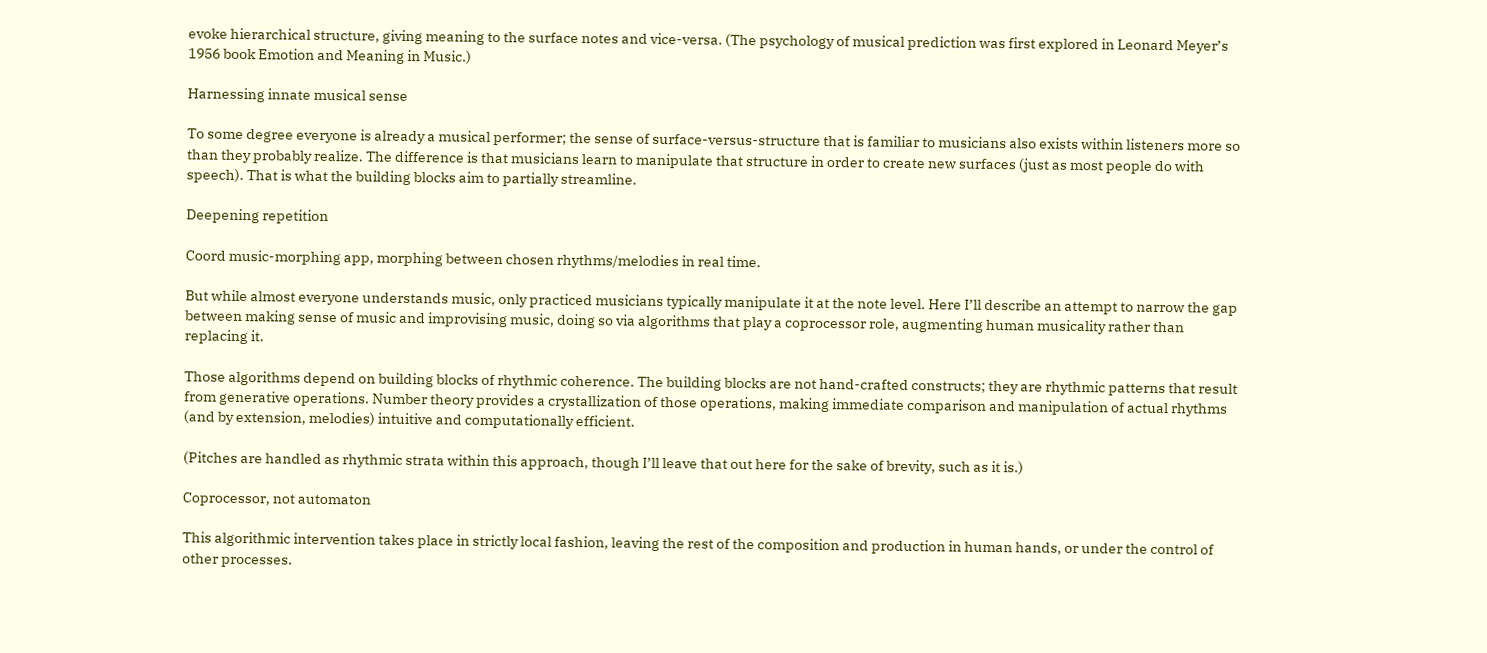evoke hierarchical structure, giving meaning to the surface notes and vice-versa. (The psychology of musical prediction was first explored in Leonard Meyer’s 1956 book Emotion and Meaning in Music.)

Harnessing innate musical sense

To some degree everyone is already a musical performer; the sense of surface-versus-structure that is familiar to musicians also exists within listeners more so than they probably realize. The difference is that musicians learn to manipulate that structure in order to create new surfaces (just as most people do with speech). That is what the building blocks aim to partially streamline.

Deepening repetition

Coord music-morphing app, morphing between chosen rhythms/melodies in real time.

But while almost everyone understands music, only practiced musicians typically manipulate it at the note level. Here I’ll describe an attempt to narrow the gap between making sense of music and improvising music, doing so via algorithms that play a coprocessor role, augmenting human musicality rather than replacing it.

Those algorithms depend on building blocks of rhythmic coherence. The building blocks are not hand-crafted constructs; they are rhythmic patterns that result from generative operations. Number theory provides a crystallization of those operations, making immediate comparison and manipulation of actual rhythms (and by extension, melodies) intuitive and computationally efficient.

(Pitches are handled as rhythmic strata within this approach, though I’ll leave that out here for the sake of brevity, such as it is.)

Coprocessor, not automaton

This algorithmic intervention takes place in strictly local fashion, leaving the rest of the composition and production in human hands, or under the control of other processes.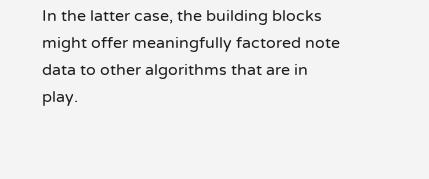In the latter case, the building blocks might offer meaningfully factored note data to other algorithms that are in play.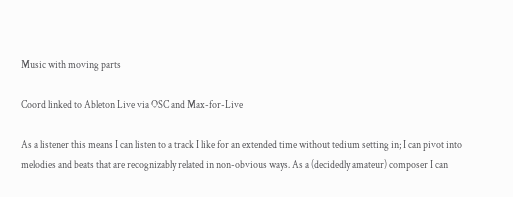Music with moving parts

Coord linked to Ableton Live via OSC and Max-for-Live

As a listener this means I can listen to a track I like for an extended time without tedium setting in; I can pivot into melodies and beats that are recognizably related in non-obvious ways. As a (decidedly amateur) composer I can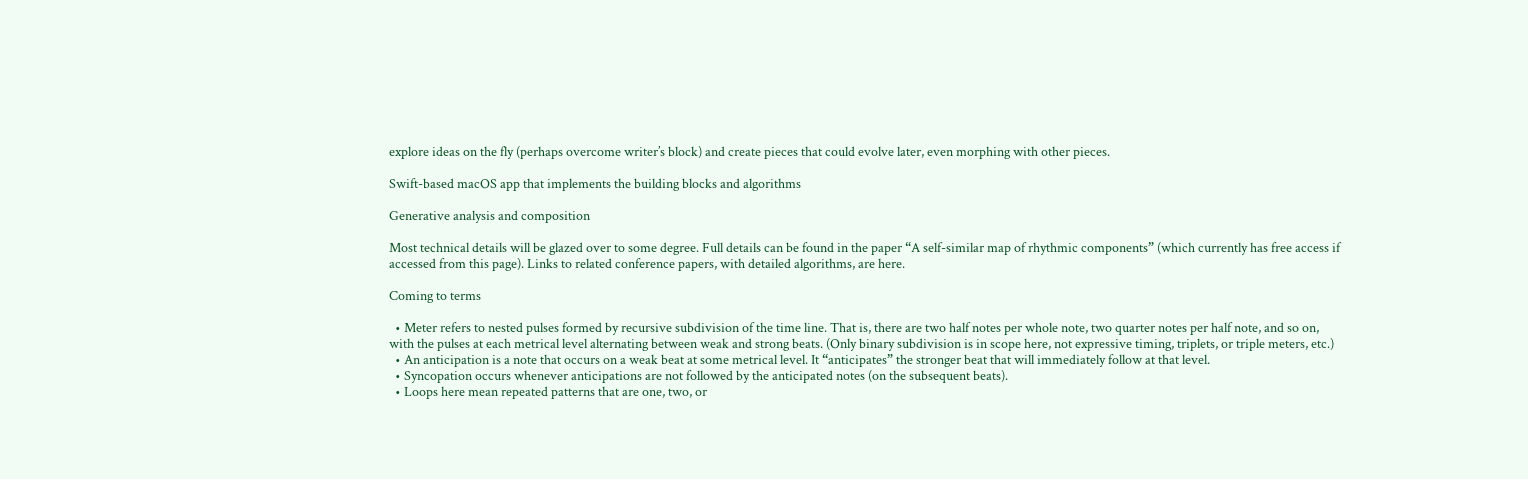explore ideas on the fly (perhaps overcome writer’s block) and create pieces that could evolve later, even morphing with other pieces.

Swift-based macOS app that implements the building blocks and algorithms

Generative analysis and composition

Most technical details will be glazed over to some degree. Full details can be found in the paper “A self-similar map of rhythmic components” (which currently has free access if accessed from this page). Links to related conference papers, with detailed algorithms, are here.

Coming to terms

  • Meter refers to nested pulses formed by recursive subdivision of the time line. That is, there are two half notes per whole note, two quarter notes per half note, and so on, with the pulses at each metrical level alternating between weak and strong beats. (Only binary subdivision is in scope here, not expressive timing, triplets, or triple meters, etc.)
  • An anticipation is a note that occurs on a weak beat at some metrical level. It “anticipates” the stronger beat that will immediately follow at that level.
  • Syncopation occurs whenever anticipations are not followed by the anticipated notes (on the subsequent beats).
  • Loops here mean repeated patterns that are one, two, or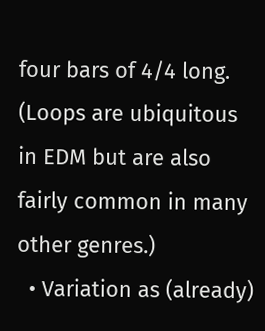four bars of 4/4 long. (Loops are ubiquitous in EDM but are also fairly common in many other genres.)
  • Variation as (already)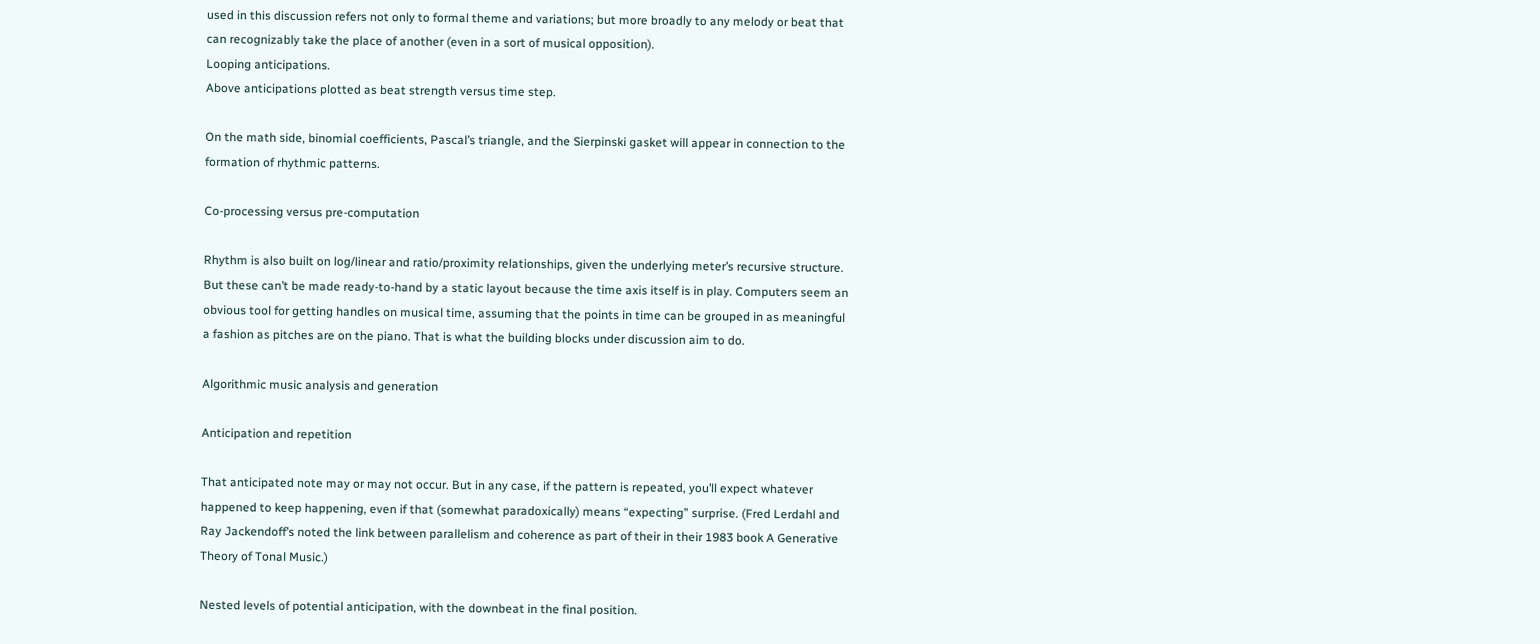used in this discussion refers not only to formal theme and variations; but more broadly to any melody or beat that can recognizably take the place of another (even in a sort of musical opposition).
Looping anticipations.
Above anticipations plotted as beat strength versus time step.

On the math side, binomial coefficients, Pascal’s triangle, and the Sierpinski gasket will appear in connection to the formation of rhythmic patterns.

Co-processing versus pre-computation

Rhythm is also built on log/linear and ratio/proximity relationships, given the underlying meter’s recursive structure. But these can’t be made ready-to-hand by a static layout because the time axis itself is in play. Computers seem an obvious tool for getting handles on musical time, assuming that the points in time can be grouped in as meaningful a fashion as pitches are on the piano. That is what the building blocks under discussion aim to do.

Algorithmic music analysis and generation

Anticipation and repetition

That anticipated note may or may not occur. But in any case, if the pattern is repeated, you’ll expect whatever happened to keep happening, even if that (somewhat paradoxically) means “expecting” surprise. (Fred Lerdahl and Ray Jackendoff’s noted the link between parallelism and coherence as part of their in their 1983 book A Generative Theory of Tonal Music.)

Nested levels of potential anticipation, with the downbeat in the final position.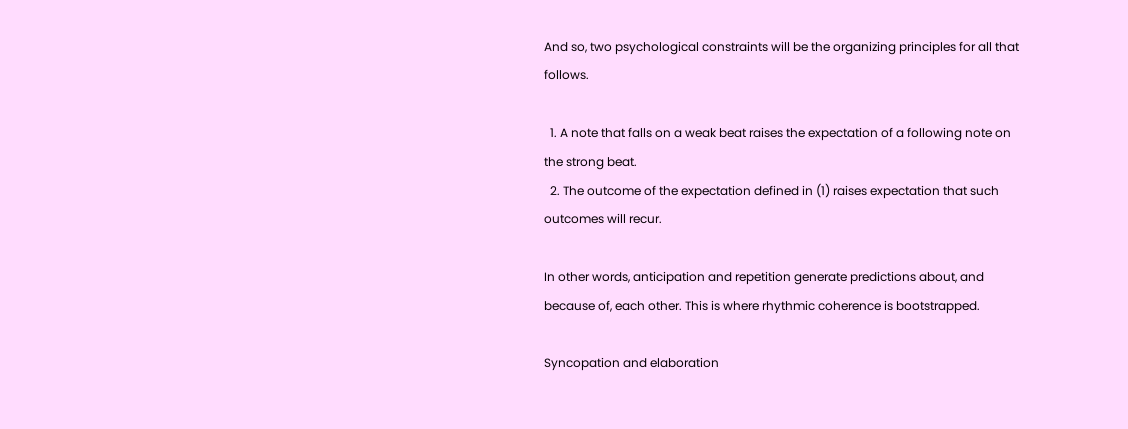And so, two psychological constraints will be the organizing principles for all that follows.

  1. A note that falls on a weak beat raises the expectation of a following note on the strong beat.
  2. The outcome of the expectation defined in (1) raises expectation that such outcomes will recur.

In other words, anticipation and repetition generate predictions about, and because of, each other. This is where rhythmic coherence is bootstrapped.

Syncopation and elaboration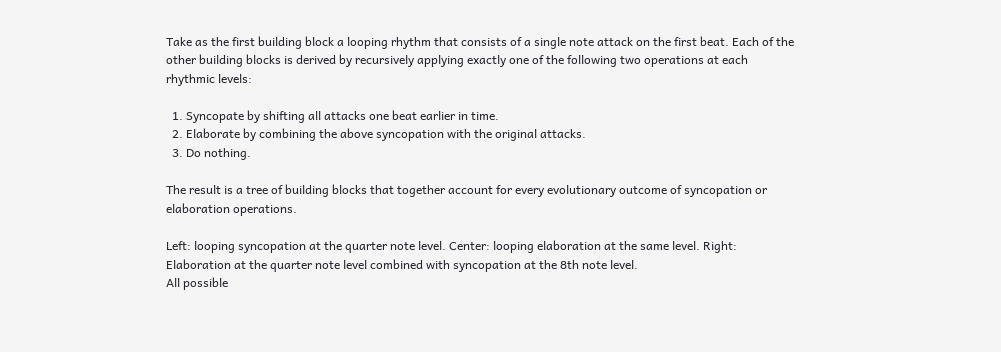Take as the first building block a looping rhythm that consists of a single note attack on the first beat. Each of the other building blocks is derived by recursively applying exactly one of the following two operations at each rhythmic levels:

  1. Syncopate by shifting all attacks one beat earlier in time.
  2. Elaborate by combining the above syncopation with the original attacks.
  3. Do nothing.

The result is a tree of building blocks that together account for every evolutionary outcome of syncopation or elaboration operations.

Left: looping syncopation at the quarter note level. Center: looping elaboration at the same level. Right: Elaboration at the quarter note level combined with syncopation at the 8th note level.
All possible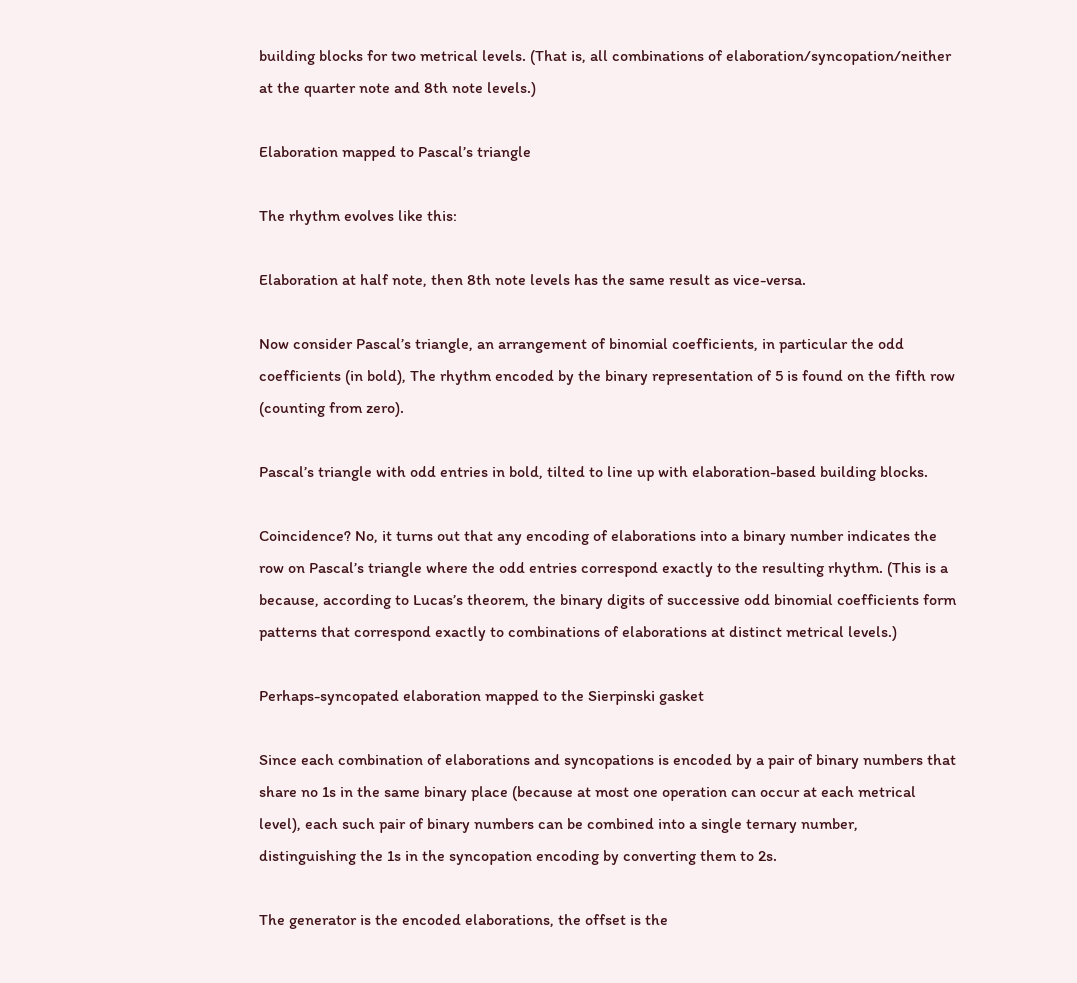building blocks for two metrical levels. (That is, all combinations of elaboration/syncopation/neither at the quarter note and 8th note levels.)

Elaboration mapped to Pascal’s triangle

The rhythm evolves like this:

Elaboration at half note, then 8th note levels has the same result as vice-versa.

Now consider Pascal’s triangle, an arrangement of binomial coefficients, in particular the odd coefficients (in bold), The rhythm encoded by the binary representation of 5 is found on the fifth row (counting from zero).

Pascal’s triangle with odd entries in bold, tilted to line up with elaboration-based building blocks.

Coincidence? No, it turns out that any encoding of elaborations into a binary number indicates the row on Pascal’s triangle where the odd entries correspond exactly to the resulting rhythm. (This is a because, according to Lucas’s theorem, the binary digits of successive odd binomial coefficients form patterns that correspond exactly to combinations of elaborations at distinct metrical levels.)

Perhaps-syncopated elaboration mapped to the Sierpinski gasket

Since each combination of elaborations and syncopations is encoded by a pair of binary numbers that share no 1s in the same binary place (because at most one operation can occur at each metrical level), each such pair of binary numbers can be combined into a single ternary number, distinguishing the 1s in the syncopation encoding by converting them to 2s.

The generator is the encoded elaborations, the offset is the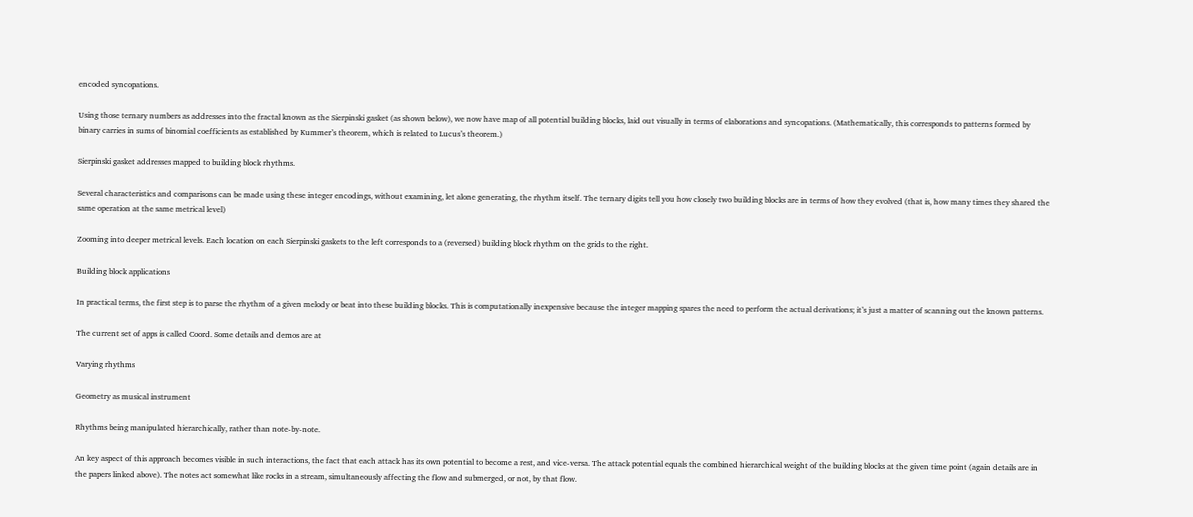encoded syncopations.

Using those ternary numbers as addresses into the fractal known as the Sierpinski gasket (as shown below), we now have map of all potential building blocks, laid out visually in terms of elaborations and syncopations. (Mathematically, this corresponds to patterns formed by binary carries in sums of binomial coefficients as established by Kummer’s theorem, which is related to Lucus’s theorem.)

Sierpinski gasket addresses mapped to building block rhythms.

Several characteristics and comparisons can be made using these integer encodings, without examining, let alone generating, the rhythm itself. The ternary digits tell you how closely two building blocks are in terms of how they evolved (that is, how many times they shared the same operation at the same metrical level)

Zooming into deeper metrical levels. Each location on each Sierpinski gaskets to the left corresponds to a (reversed) building block rhythm on the grids to the right.

Building block applications

In practical terms, the first step is to parse the rhythm of a given melody or beat into these building blocks. This is computationally inexpensive because the integer mapping spares the need to perform the actual derivations; it’s just a matter of scanning out the known patterns.

The current set of apps is called Coord. Some details and demos are at

Varying rhythms

Geometry as musical instrument

Rhythms being manipulated hierarchically, rather than note-by-note.

An key aspect of this approach becomes visible in such interactions, the fact that each attack has its own potential to become a rest, and vice-versa. The attack potential equals the combined hierarchical weight of the building blocks at the given time point (again details are in the papers linked above). The notes act somewhat like rocks in a stream, simultaneously affecting the flow and submerged, or not, by that flow.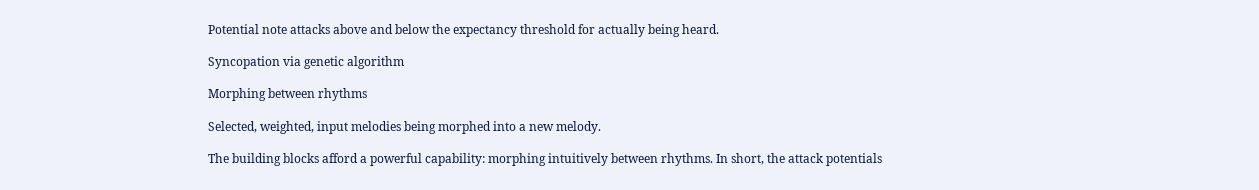Potential note attacks above and below the expectancy threshold for actually being heard.

Syncopation via genetic algorithm

Morphing between rhythms

Selected, weighted, input melodies being morphed into a new melody.

The building blocks afford a powerful capability: morphing intuitively between rhythms. In short, the attack potentials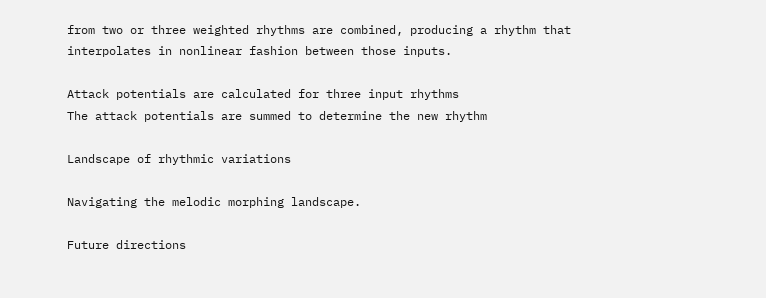from two or three weighted rhythms are combined, producing a rhythm that interpolates in nonlinear fashion between those inputs.

Attack potentials are calculated for three input rhythms
The attack potentials are summed to determine the new rhythm

Landscape of rhythmic variations

Navigating the melodic morphing landscape.

Future directions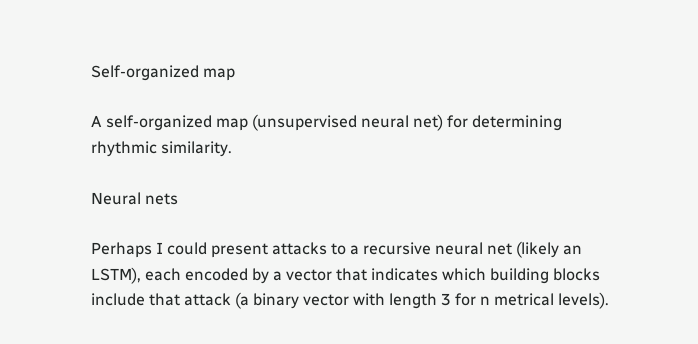Self-organized map

A self-organized map (unsupervised neural net) for determining rhythmic similarity.

Neural nets

Perhaps I could present attacks to a recursive neural net (likely an LSTM), each encoded by a vector that indicates which building blocks include that attack (a binary vector with length 3 for n metrical levels).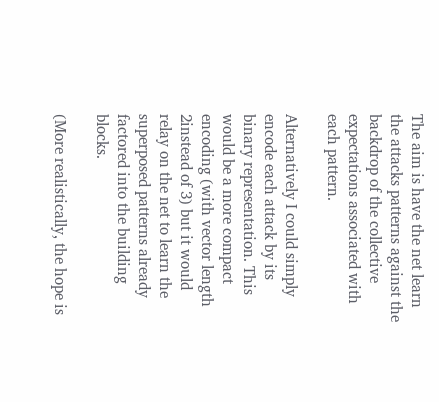The aim is have the net learn the attacks patterns against the backdrop of the collective expectations associated with each pattern.

Alternatively I could simply encode each attack by its binary representation. This would be a more compact encoding (with vector length 2instead of 3) but it would relay on the net to learn the superposed patterns already factored into the building blocks.

(More realistically, the hope is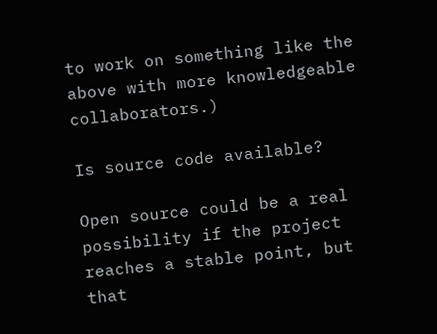to work on something like the above with more knowledgeable collaborators.)

Is source code available?

Open source could be a real possibility if the project reaches a stable point, but that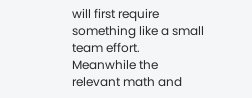will first require something like a small team effort. Meanwhile the relevant math and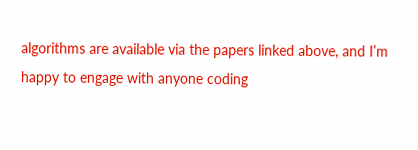algorithms are available via the papers linked above, and I’m happy to engage with anyone coding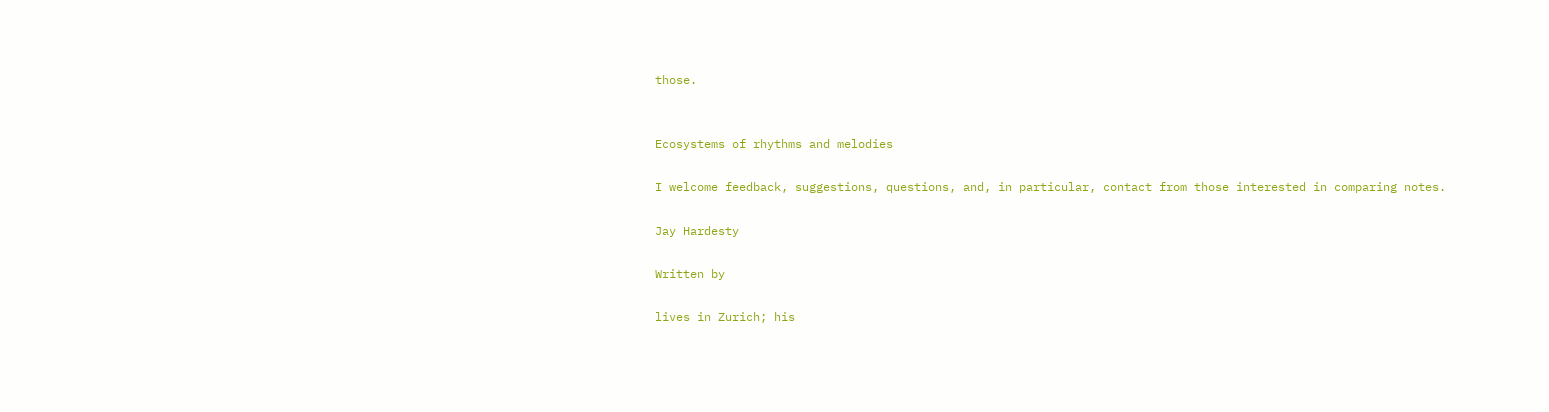those.


Ecosystems of rhythms and melodies

I welcome feedback, suggestions, questions, and, in particular, contact from those interested in comparing notes.

Jay Hardesty

Written by

lives in Zurich; his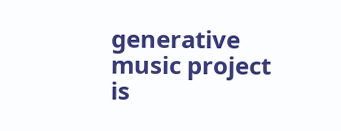generative music project is